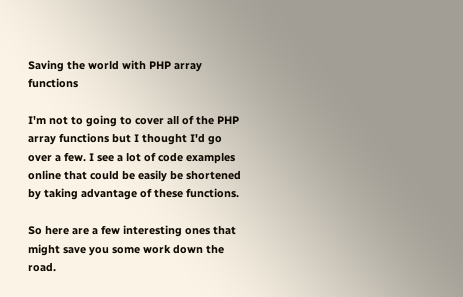Saving the world with PHP array functions

I'm not to going to cover all of the PHP array functions but I thought I'd go over a few. I see a lot of code examples online that could be easily be shortened by taking advantage of these functions.

So here are a few interesting ones that might save you some work down the road.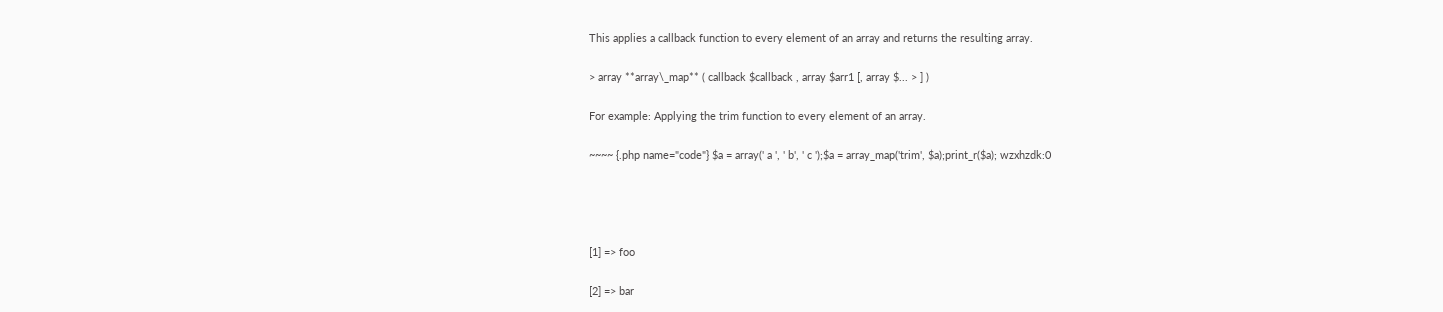This applies a callback function to every element of an array and returns the resulting array.

> array **array\_map** ( callback $callback , array $arr1 [, array $... > ] )

For example: Applying the trim function to every element of an array.

~~~~ {.php name="code"} $a = array(' a ', ' b', ' c ');$a = array_map('trim', $a);print_r($a); wzxhzdk:0




[1] => foo

[2] => bar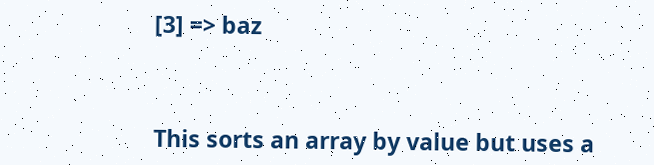[3] => baz



This sorts an array by value but uses a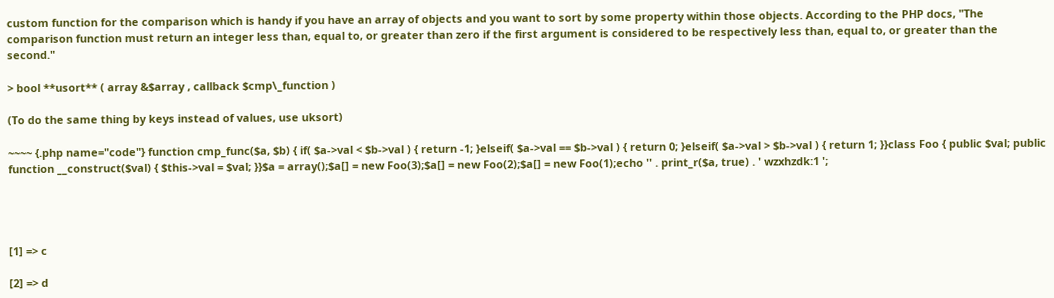custom function for the comparison which is handy if you have an array of objects and you want to sort by some property within those objects. According to the PHP docs, "The comparison function must return an integer less than, equal to, or greater than zero if the first argument is considered to be respectively less than, equal to, or greater than the second."

> bool **usort** ( array &$array , callback $cmp\_function )

(To do the same thing by keys instead of values, use uksort)

~~~~ {.php name="code"} function cmp_func($a, $b) { if( $a->val < $b->val ) { return -1; }elseif( $a->val == $b->val ) { return 0; }elseif( $a->val > $b->val ) { return 1; }}class Foo { public $val; public function __construct($val) { $this->val = $val; }}$a = array();$a[] = new Foo(3);$a[] = new Foo(2);$a[] = new Foo(1);echo '' . print_r($a, true) . ' wzxhzdk:1 ';




[1] => c

[2] => d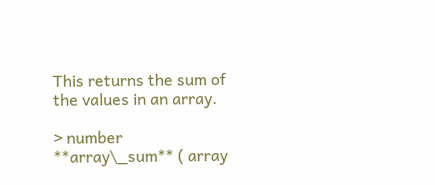This returns the sum of the values in an array.

> number **array\_sum** ( array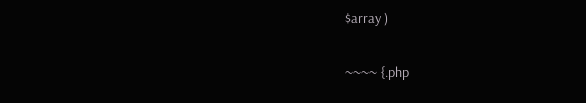$array )

~~~~ {.php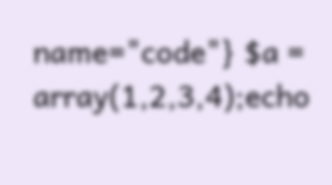name="code"} $a = array(1,2,3,4);echo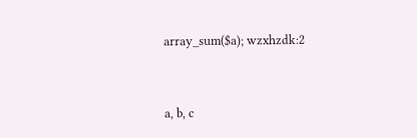array_sum($a); wzxhzdk:2


a, b, c